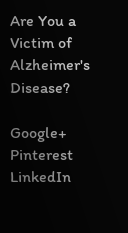Are You a Victim of Alzheimer's Disease?

Google+ Pinterest LinkedIn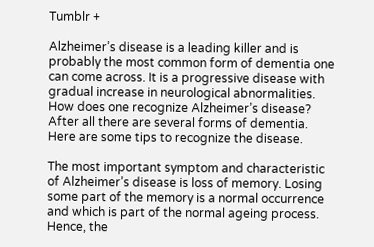Tumblr +

Alzheimer’s disease is a leading killer and is probably the most common form of dementia one can come across. It is a progressive disease with gradual increase in neurological abnormalities. How does one recognize Alzheimer’s disease? After all there are several forms of dementia. Here are some tips to recognize the disease.

The most important symptom and characteristic of Alzheimer’s disease is loss of memory. Losing some part of the memory is a normal occurrence and which is part of the normal ageing process. Hence, the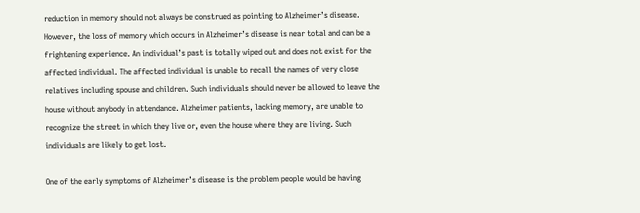reduction in memory should not always be construed as pointing to Alzheimer’s disease. However, the loss of memory which occurs in Alzheimer’s disease is near total and can be a frightening experience. An individual’s past is totally wiped out and does not exist for the affected individual. The affected individual is unable to recall the names of very close relatives including spouse and children. Such individuals should never be allowed to leave the house without anybody in attendance. Alzheimer patients, lacking memory, are unable to recognize the street in which they live or, even the house where they are living. Such individuals are likely to get lost.

One of the early symptoms of Alzheimer’s disease is the problem people would be having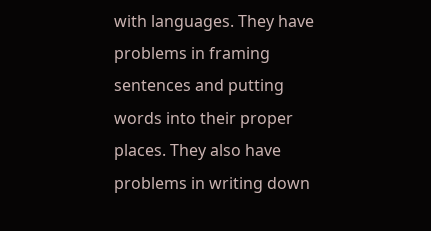with languages. They have problems in framing sentences and putting words into their proper places. They also have problems in writing down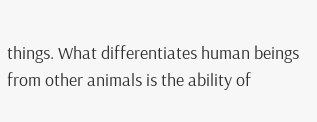things. What differentiates human beings from other animals is the ability of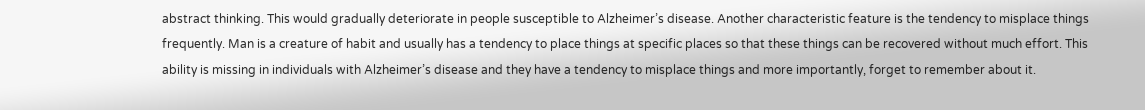abstract thinking. This would gradually deteriorate in people susceptible to Alzheimer’s disease. Another characteristic feature is the tendency to misplace things frequently. Man is a creature of habit and usually has a tendency to place things at specific places so that these things can be recovered without much effort. This ability is missing in individuals with Alzheimer’s disease and they have a tendency to misplace things and more importantly, forget to remember about it.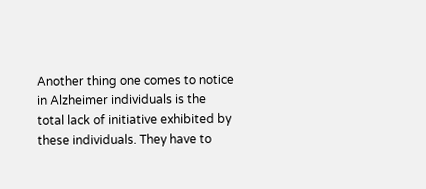Another thing one comes to notice in Alzheimer individuals is the total lack of initiative exhibited by these individuals. They have to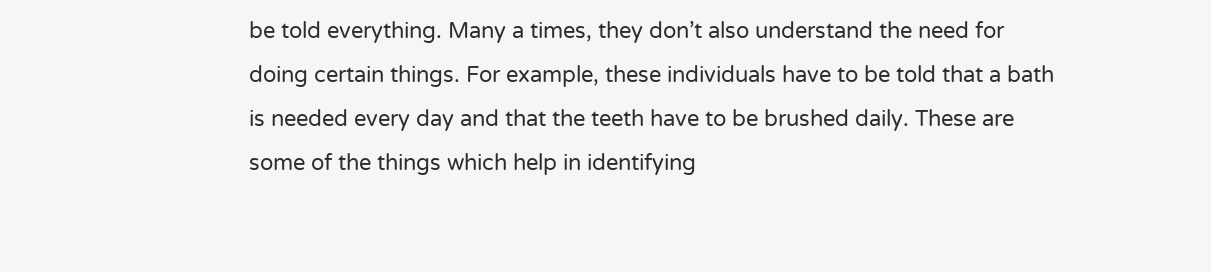be told everything. Many a times, they don’t also understand the need for doing certain things. For example, these individuals have to be told that a bath is needed every day and that the teeth have to be brushed daily. These are some of the things which help in identifying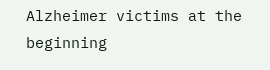Alzheimer victims at the beginning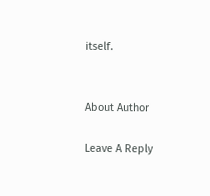itself.


About Author

Leave A Reply